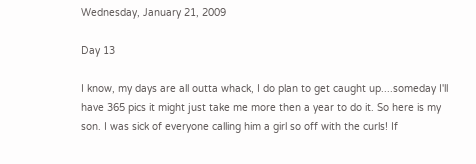Wednesday, January 21, 2009

Day 13

I know, my days are all outta whack, I do plan to get caught up....someday I'll have 365 pics it might just take me more then a year to do it. So here is my son. I was sick of everyone calling him a girl so off with the curls! If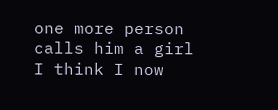one more person calls him a girl I think I now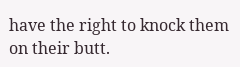have the right to knock them on their butt.